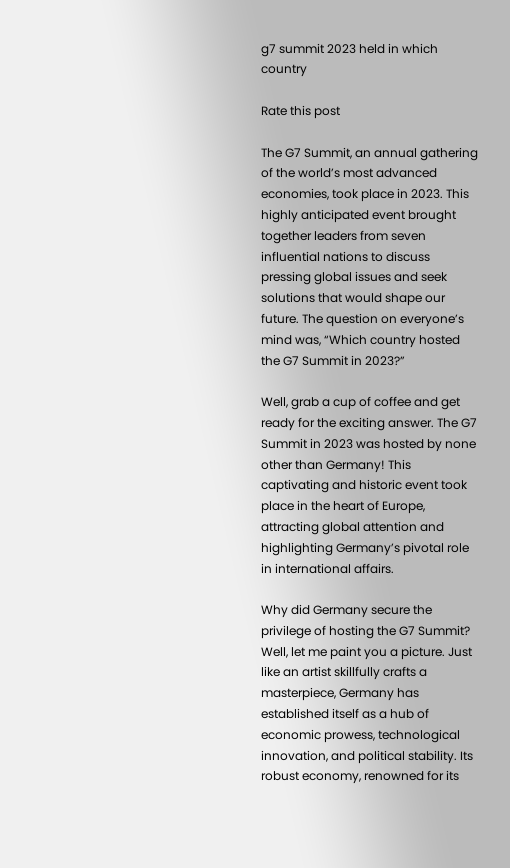g7 summit 2023 held in which country

Rate this post

The G7 Summit, an annual gathering of the world’s most advanced economies, took place in 2023. This highly anticipated event brought together leaders from seven influential nations to discuss pressing global issues and seek solutions that would shape our future. The question on everyone’s mind was, “Which country hosted the G7 Summit in 2023?”

Well, grab a cup of coffee and get ready for the exciting answer. The G7 Summit in 2023 was hosted by none other than Germany! This captivating and historic event took place in the heart of Europe, attracting global attention and highlighting Germany’s pivotal role in international affairs.

Why did Germany secure the privilege of hosting the G7 Summit? Well, let me paint you a picture. Just like an artist skillfully crafts a masterpiece, Germany has established itself as a hub of economic prowess, technological innovation, and political stability. Its robust economy, renowned for its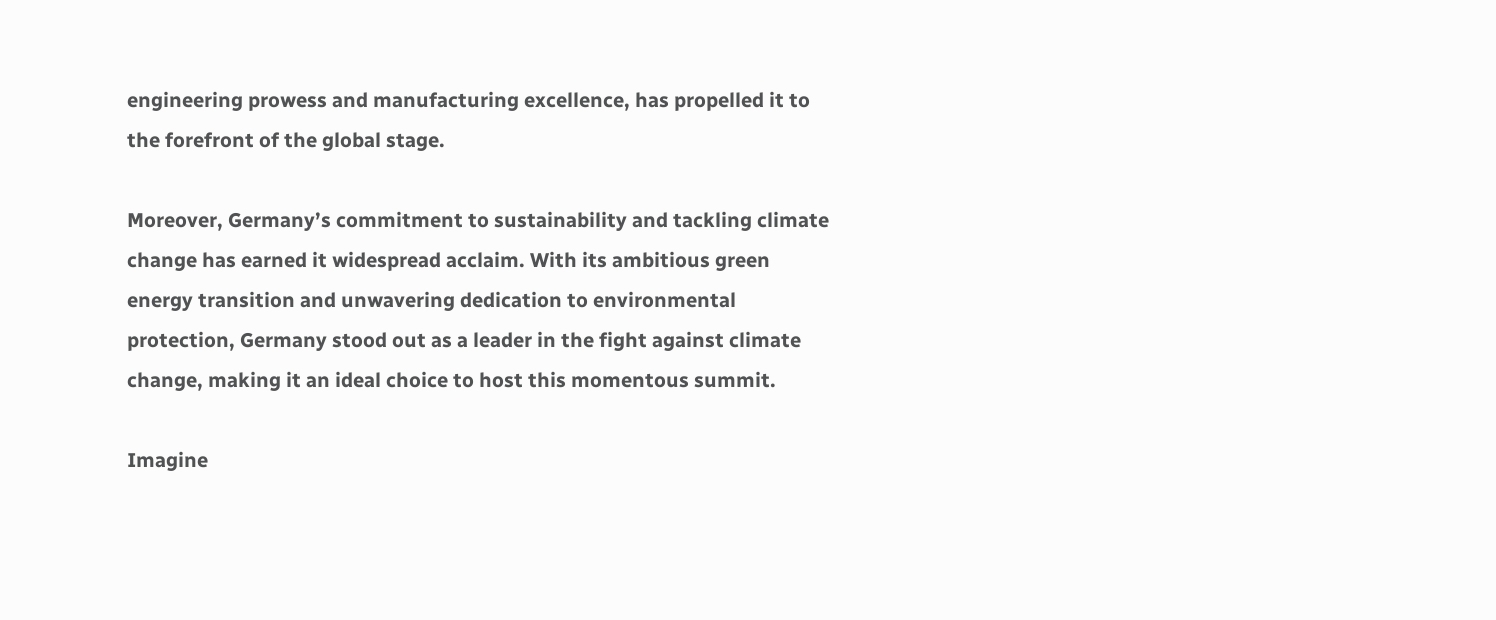engineering prowess and manufacturing excellence, has propelled it to the forefront of the global stage.

Moreover, Germany’s commitment to sustainability and tackling climate change has earned it widespread acclaim. With its ambitious green energy transition and unwavering dedication to environmental protection, Germany stood out as a leader in the fight against climate change, making it an ideal choice to host this momentous summit.

Imagine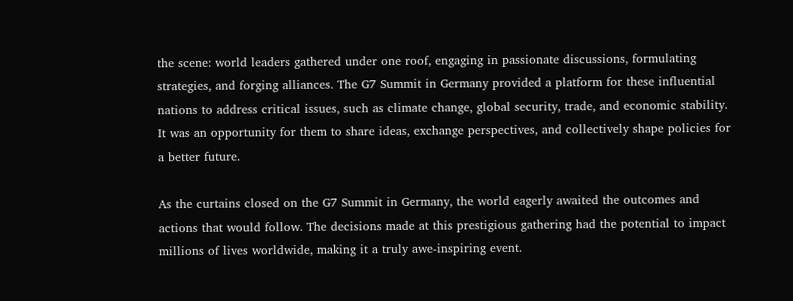the scene: world leaders gathered under one roof, engaging in passionate discussions, formulating strategies, and forging alliances. The G7 Summit in Germany provided a platform for these influential nations to address critical issues, such as climate change, global security, trade, and economic stability. It was an opportunity for them to share ideas, exchange perspectives, and collectively shape policies for a better future.

As the curtains closed on the G7 Summit in Germany, the world eagerly awaited the outcomes and actions that would follow. The decisions made at this prestigious gathering had the potential to impact millions of lives worldwide, making it a truly awe-inspiring event.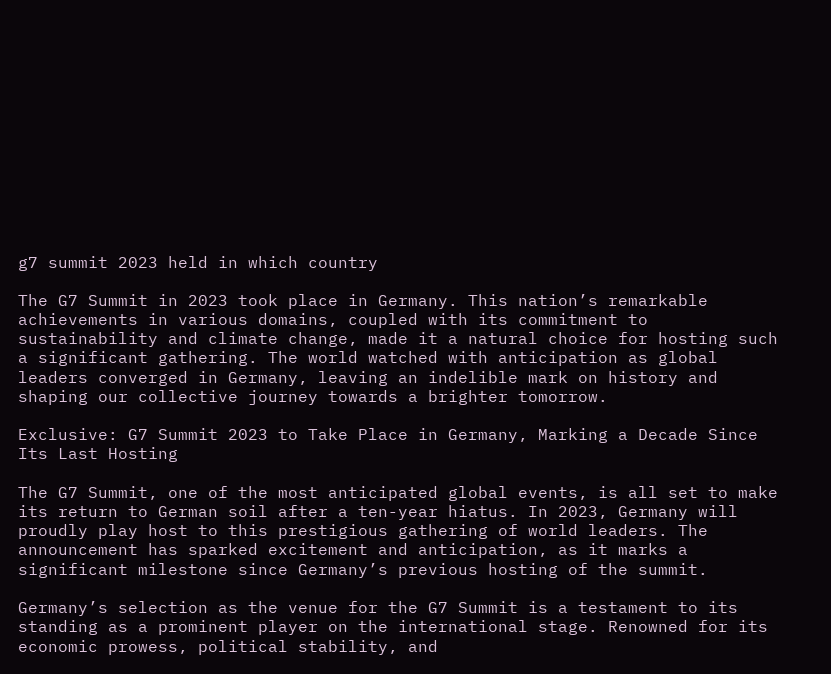g7 summit 2023 held in which country

The G7 Summit in 2023 took place in Germany. This nation’s remarkable achievements in various domains, coupled with its commitment to sustainability and climate change, made it a natural choice for hosting such a significant gathering. The world watched with anticipation as global leaders converged in Germany, leaving an indelible mark on history and shaping our collective journey towards a brighter tomorrow.

Exclusive: G7 Summit 2023 to Take Place in Germany, Marking a Decade Since Its Last Hosting

The G7 Summit, one of the most anticipated global events, is all set to make its return to German soil after a ten-year hiatus. In 2023, Germany will proudly play host to this prestigious gathering of world leaders. The announcement has sparked excitement and anticipation, as it marks a significant milestone since Germany’s previous hosting of the summit.

Germany’s selection as the venue for the G7 Summit is a testament to its standing as a prominent player on the international stage. Renowned for its economic prowess, political stability, and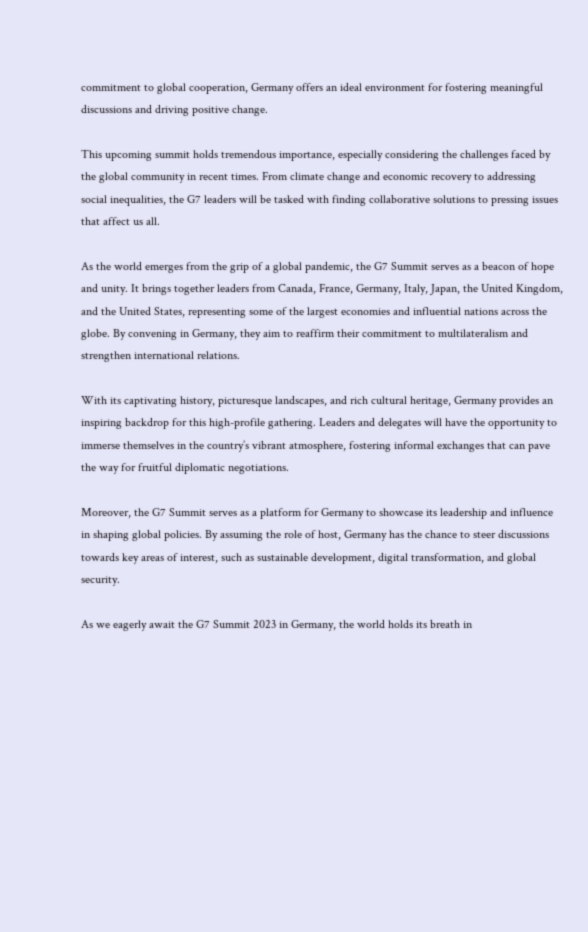commitment to global cooperation, Germany offers an ideal environment for fostering meaningful discussions and driving positive change.

This upcoming summit holds tremendous importance, especially considering the challenges faced by the global community in recent times. From climate change and economic recovery to addressing social inequalities, the G7 leaders will be tasked with finding collaborative solutions to pressing issues that affect us all.

As the world emerges from the grip of a global pandemic, the G7 Summit serves as a beacon of hope and unity. It brings together leaders from Canada, France, Germany, Italy, Japan, the United Kingdom, and the United States, representing some of the largest economies and influential nations across the globe. By convening in Germany, they aim to reaffirm their commitment to multilateralism and strengthen international relations.

With its captivating history, picturesque landscapes, and rich cultural heritage, Germany provides an inspiring backdrop for this high-profile gathering. Leaders and delegates will have the opportunity to immerse themselves in the country’s vibrant atmosphere, fostering informal exchanges that can pave the way for fruitful diplomatic negotiations.

Moreover, the G7 Summit serves as a platform for Germany to showcase its leadership and influence in shaping global policies. By assuming the role of host, Germany has the chance to steer discussions towards key areas of interest, such as sustainable development, digital transformation, and global security.

As we eagerly await the G7 Summit 2023 in Germany, the world holds its breath in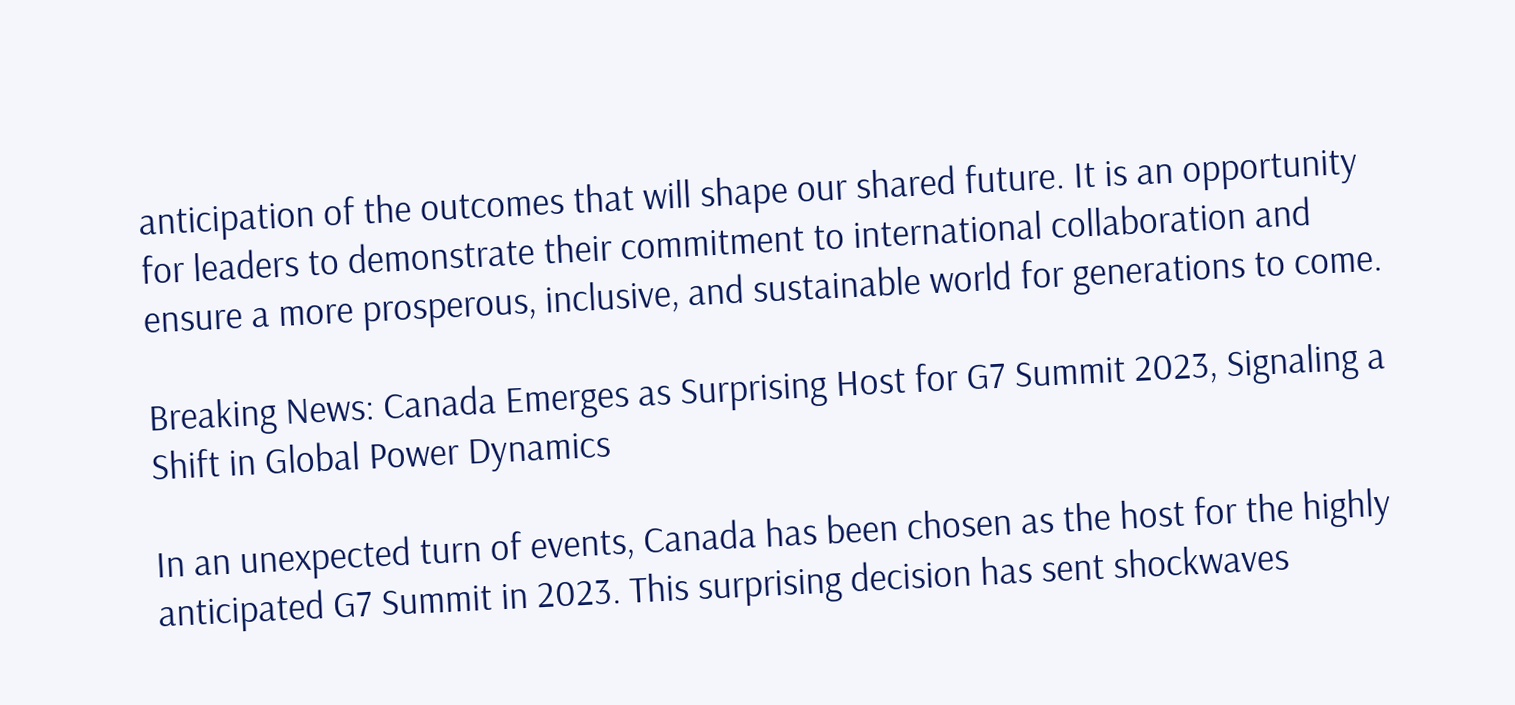anticipation of the outcomes that will shape our shared future. It is an opportunity for leaders to demonstrate their commitment to international collaboration and ensure a more prosperous, inclusive, and sustainable world for generations to come.

Breaking News: Canada Emerges as Surprising Host for G7 Summit 2023, Signaling a Shift in Global Power Dynamics

In an unexpected turn of events, Canada has been chosen as the host for the highly anticipated G7 Summit in 2023. This surprising decision has sent shockwaves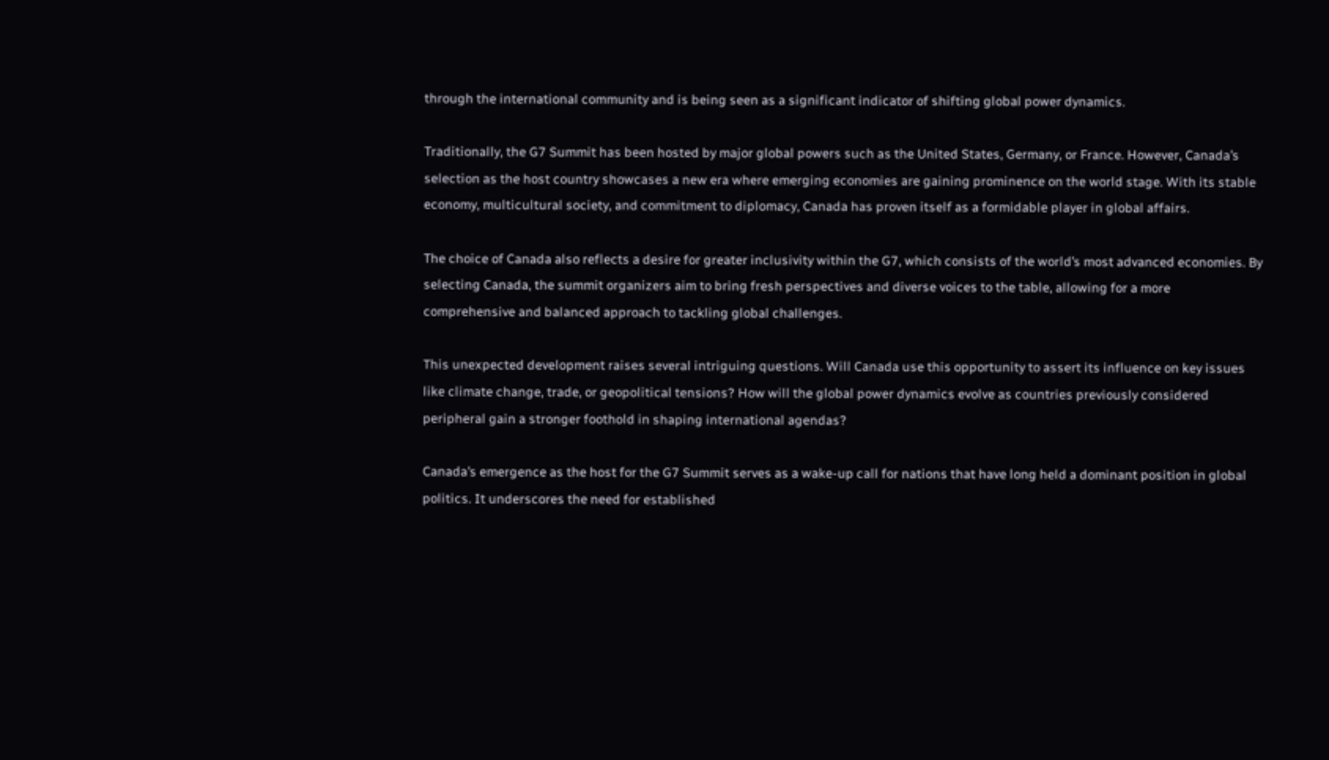through the international community and is being seen as a significant indicator of shifting global power dynamics.

Traditionally, the G7 Summit has been hosted by major global powers such as the United States, Germany, or France. However, Canada’s selection as the host country showcases a new era where emerging economies are gaining prominence on the world stage. With its stable economy, multicultural society, and commitment to diplomacy, Canada has proven itself as a formidable player in global affairs.

The choice of Canada also reflects a desire for greater inclusivity within the G7, which consists of the world’s most advanced economies. By selecting Canada, the summit organizers aim to bring fresh perspectives and diverse voices to the table, allowing for a more comprehensive and balanced approach to tackling global challenges.

This unexpected development raises several intriguing questions. Will Canada use this opportunity to assert its influence on key issues like climate change, trade, or geopolitical tensions? How will the global power dynamics evolve as countries previously considered peripheral gain a stronger foothold in shaping international agendas?

Canada’s emergence as the host for the G7 Summit serves as a wake-up call for nations that have long held a dominant position in global politics. It underscores the need for established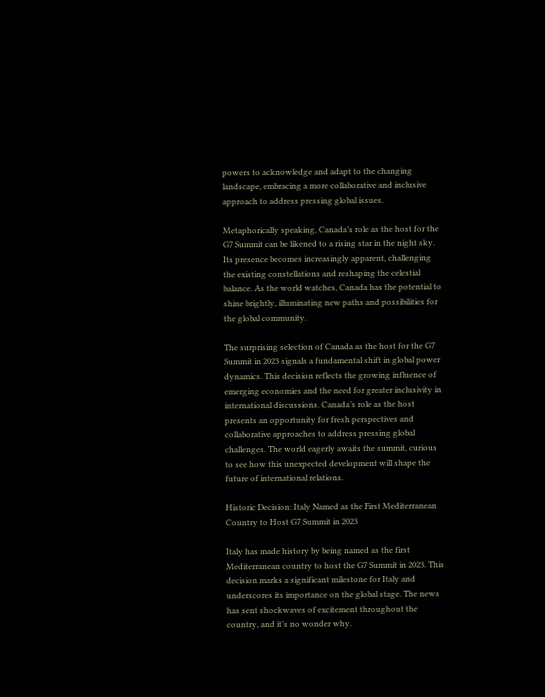powers to acknowledge and adapt to the changing landscape, embracing a more collaborative and inclusive approach to address pressing global issues.

Metaphorically speaking, Canada’s role as the host for the G7 Summit can be likened to a rising star in the night sky. Its presence becomes increasingly apparent, challenging the existing constellations and reshaping the celestial balance. As the world watches, Canada has the potential to shine brightly, illuminating new paths and possibilities for the global community.

The surprising selection of Canada as the host for the G7 Summit in 2023 signals a fundamental shift in global power dynamics. This decision reflects the growing influence of emerging economies and the need for greater inclusivity in international discussions. Canada’s role as the host presents an opportunity for fresh perspectives and collaborative approaches to address pressing global challenges. The world eagerly awaits the summit, curious to see how this unexpected development will shape the future of international relations.

Historic Decision: Italy Named as the First Mediterranean Country to Host G7 Summit in 2023

Italy has made history by being named as the first Mediterranean country to host the G7 Summit in 2023. This decision marks a significant milestone for Italy and underscores its importance on the global stage. The news has sent shockwaves of excitement throughout the country, and it’s no wonder why.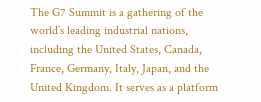The G7 Summit is a gathering of the world’s leading industrial nations, including the United States, Canada, France, Germany, Italy, Japan, and the United Kingdom. It serves as a platform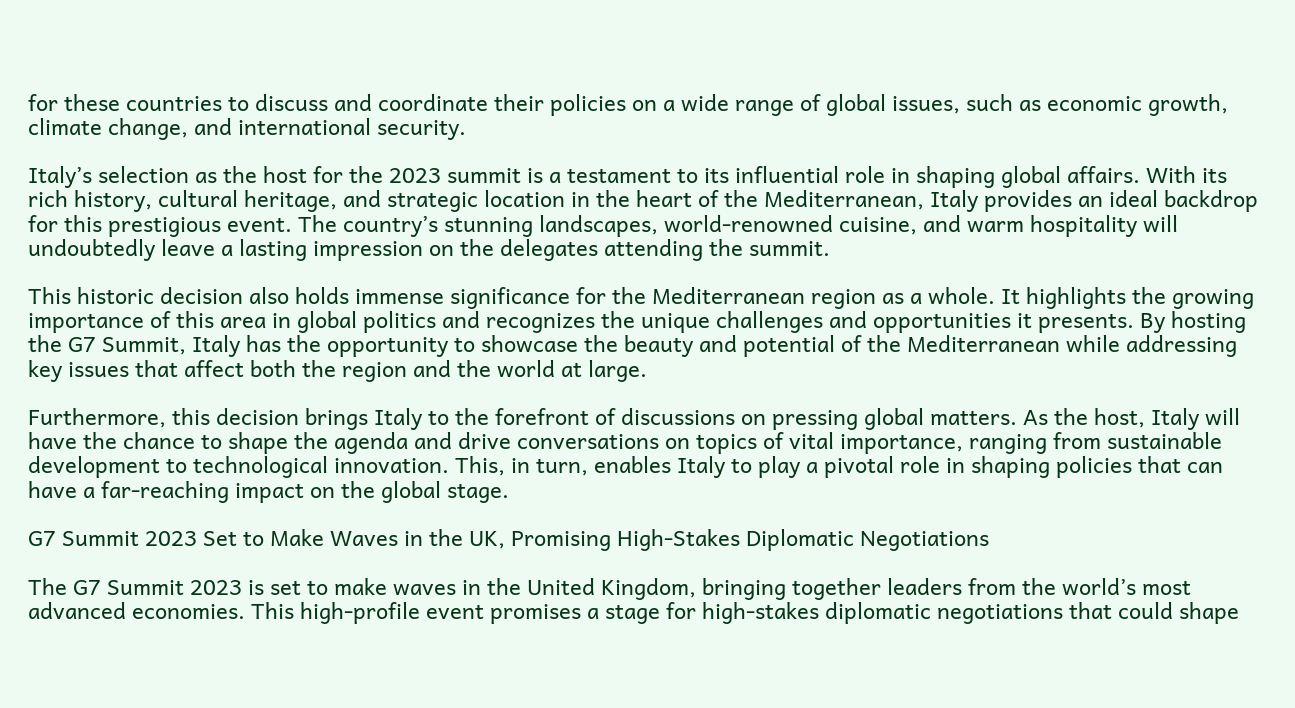for these countries to discuss and coordinate their policies on a wide range of global issues, such as economic growth, climate change, and international security.

Italy’s selection as the host for the 2023 summit is a testament to its influential role in shaping global affairs. With its rich history, cultural heritage, and strategic location in the heart of the Mediterranean, Italy provides an ideal backdrop for this prestigious event. The country’s stunning landscapes, world-renowned cuisine, and warm hospitality will undoubtedly leave a lasting impression on the delegates attending the summit.

This historic decision also holds immense significance for the Mediterranean region as a whole. It highlights the growing importance of this area in global politics and recognizes the unique challenges and opportunities it presents. By hosting the G7 Summit, Italy has the opportunity to showcase the beauty and potential of the Mediterranean while addressing key issues that affect both the region and the world at large.

Furthermore, this decision brings Italy to the forefront of discussions on pressing global matters. As the host, Italy will have the chance to shape the agenda and drive conversations on topics of vital importance, ranging from sustainable development to technological innovation. This, in turn, enables Italy to play a pivotal role in shaping policies that can have a far-reaching impact on the global stage.

G7 Summit 2023 Set to Make Waves in the UK, Promising High-Stakes Diplomatic Negotiations

The G7 Summit 2023 is set to make waves in the United Kingdom, bringing together leaders from the world’s most advanced economies. This high-profile event promises a stage for high-stakes diplomatic negotiations that could shape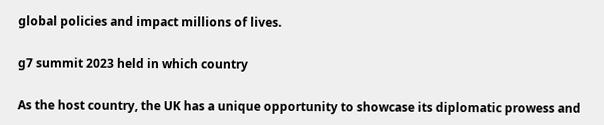global policies and impact millions of lives.

g7 summit 2023 held in which country

As the host country, the UK has a unique opportunity to showcase its diplomatic prowess and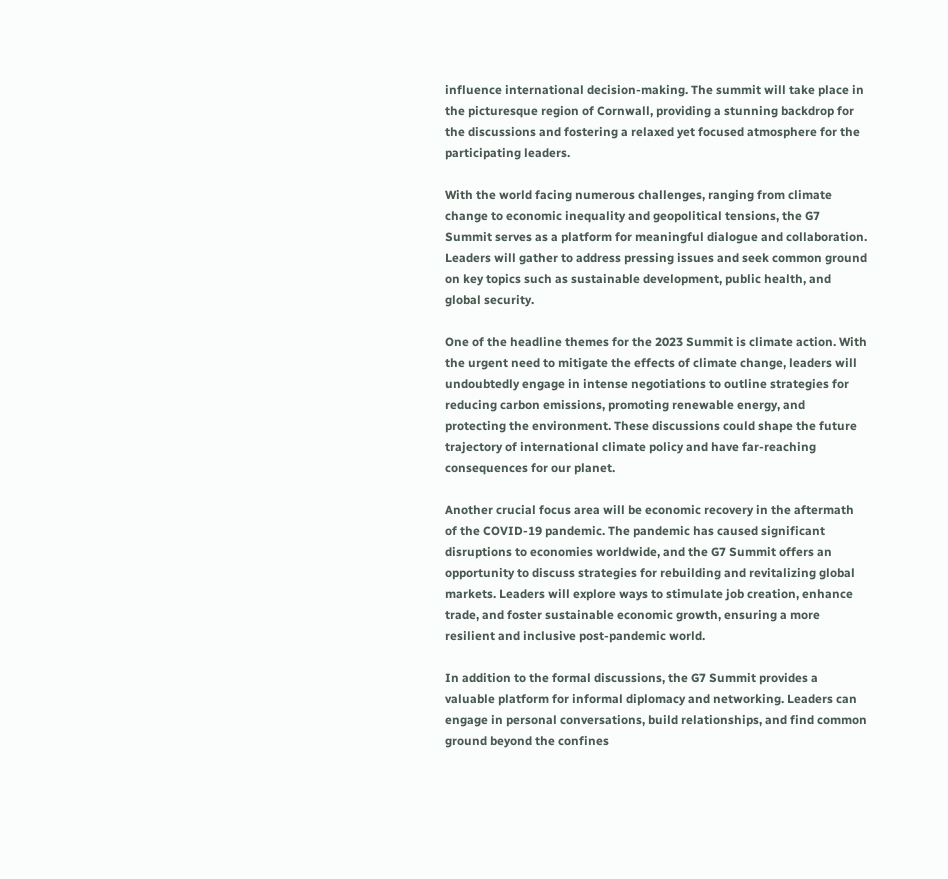influence international decision-making. The summit will take place in the picturesque region of Cornwall, providing a stunning backdrop for the discussions and fostering a relaxed yet focused atmosphere for the participating leaders.

With the world facing numerous challenges, ranging from climate change to economic inequality and geopolitical tensions, the G7 Summit serves as a platform for meaningful dialogue and collaboration. Leaders will gather to address pressing issues and seek common ground on key topics such as sustainable development, public health, and global security.

One of the headline themes for the 2023 Summit is climate action. With the urgent need to mitigate the effects of climate change, leaders will undoubtedly engage in intense negotiations to outline strategies for reducing carbon emissions, promoting renewable energy, and protecting the environment. These discussions could shape the future trajectory of international climate policy and have far-reaching consequences for our planet.

Another crucial focus area will be economic recovery in the aftermath of the COVID-19 pandemic. The pandemic has caused significant disruptions to economies worldwide, and the G7 Summit offers an opportunity to discuss strategies for rebuilding and revitalizing global markets. Leaders will explore ways to stimulate job creation, enhance trade, and foster sustainable economic growth, ensuring a more resilient and inclusive post-pandemic world.

In addition to the formal discussions, the G7 Summit provides a valuable platform for informal diplomacy and networking. Leaders can engage in personal conversations, build relationships, and find common ground beyond the confines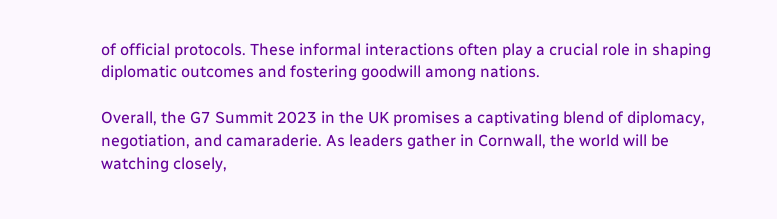of official protocols. These informal interactions often play a crucial role in shaping diplomatic outcomes and fostering goodwill among nations.

Overall, the G7 Summit 2023 in the UK promises a captivating blend of diplomacy, negotiation, and camaraderie. As leaders gather in Cornwall, the world will be watching closely,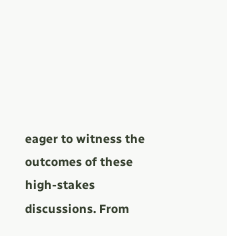eager to witness the outcomes of these high-stakes discussions. From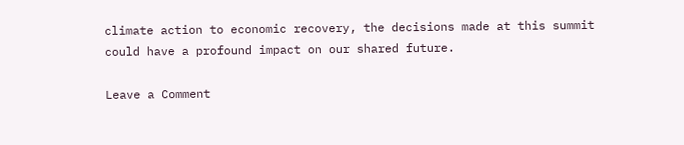climate action to economic recovery, the decisions made at this summit could have a profound impact on our shared future.

Leave a Comment